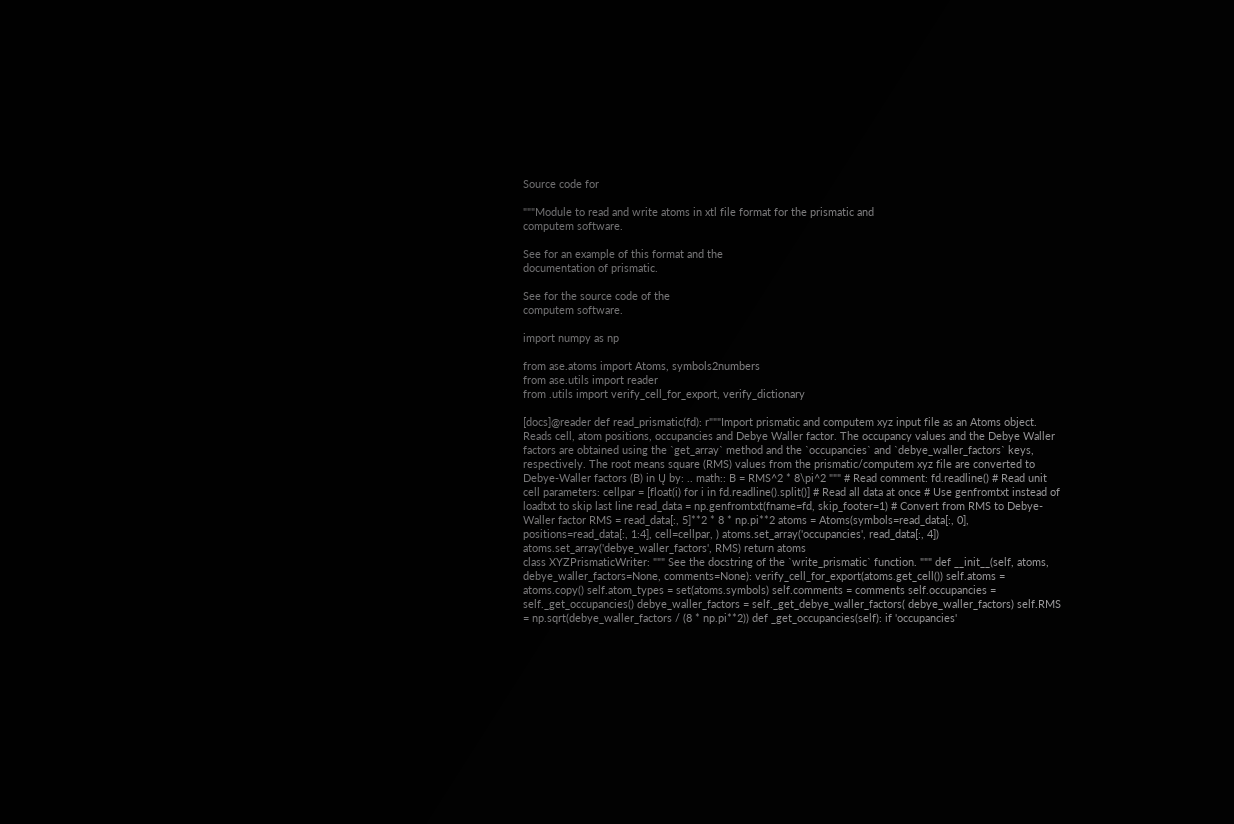Source code for

"""Module to read and write atoms in xtl file format for the prismatic and
computem software.

See for an example of this format and the
documentation of prismatic.

See for the source code of the
computem software.

import numpy as np

from ase.atoms import Atoms, symbols2numbers
from ase.utils import reader
from .utils import verify_cell_for_export, verify_dictionary

[docs]@reader def read_prismatic(fd): r"""Import prismatic and computem xyz input file as an Atoms object. Reads cell, atom positions, occupancies and Debye Waller factor. The occupancy values and the Debye Waller factors are obtained using the `get_array` method and the `occupancies` and `debye_waller_factors` keys, respectively. The root means square (RMS) values from the prismatic/computem xyz file are converted to Debye-Waller factors (B) in Ų by: .. math:: B = RMS^2 * 8\pi^2 """ # Read comment: fd.readline() # Read unit cell parameters: cellpar = [float(i) for i in fd.readline().split()] # Read all data at once # Use genfromtxt instead of loadtxt to skip last line read_data = np.genfromtxt(fname=fd, skip_footer=1) # Convert from RMS to Debye-Waller factor RMS = read_data[:, 5]**2 * 8 * np.pi**2 atoms = Atoms(symbols=read_data[:, 0], positions=read_data[:, 1:4], cell=cellpar, ) atoms.set_array('occupancies', read_data[:, 4]) atoms.set_array('debye_waller_factors', RMS) return atoms
class XYZPrismaticWriter: """ See the docstring of the `write_prismatic` function. """ def __init__(self, atoms, debye_waller_factors=None, comments=None): verify_cell_for_export(atoms.get_cell()) self.atoms = atoms.copy() self.atom_types = set(atoms.symbols) self.comments = comments self.occupancies = self._get_occupancies() debye_waller_factors = self._get_debye_waller_factors( debye_waller_factors) self.RMS = np.sqrt(debye_waller_factors / (8 * np.pi**2)) def _get_occupancies(self): if 'occupancies'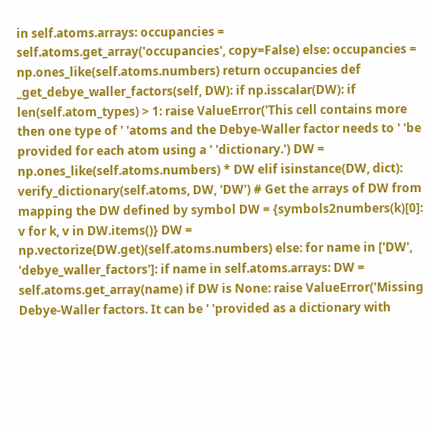in self.atoms.arrays: occupancies = self.atoms.get_array('occupancies', copy=False) else: occupancies = np.ones_like(self.atoms.numbers) return occupancies def _get_debye_waller_factors(self, DW): if np.isscalar(DW): if len(self.atom_types) > 1: raise ValueError('This cell contains more then one type of ' 'atoms and the Debye-Waller factor needs to ' 'be provided for each atom using a ' 'dictionary.') DW = np.ones_like(self.atoms.numbers) * DW elif isinstance(DW, dict): verify_dictionary(self.atoms, DW, 'DW') # Get the arrays of DW from mapping the DW defined by symbol DW = {symbols2numbers(k)[0]: v for k, v in DW.items()} DW = np.vectorize(DW.get)(self.atoms.numbers) else: for name in ['DW', 'debye_waller_factors']: if name in self.atoms.arrays: DW = self.atoms.get_array(name) if DW is None: raise ValueError('Missing Debye-Waller factors. It can be ' 'provided as a dictionary with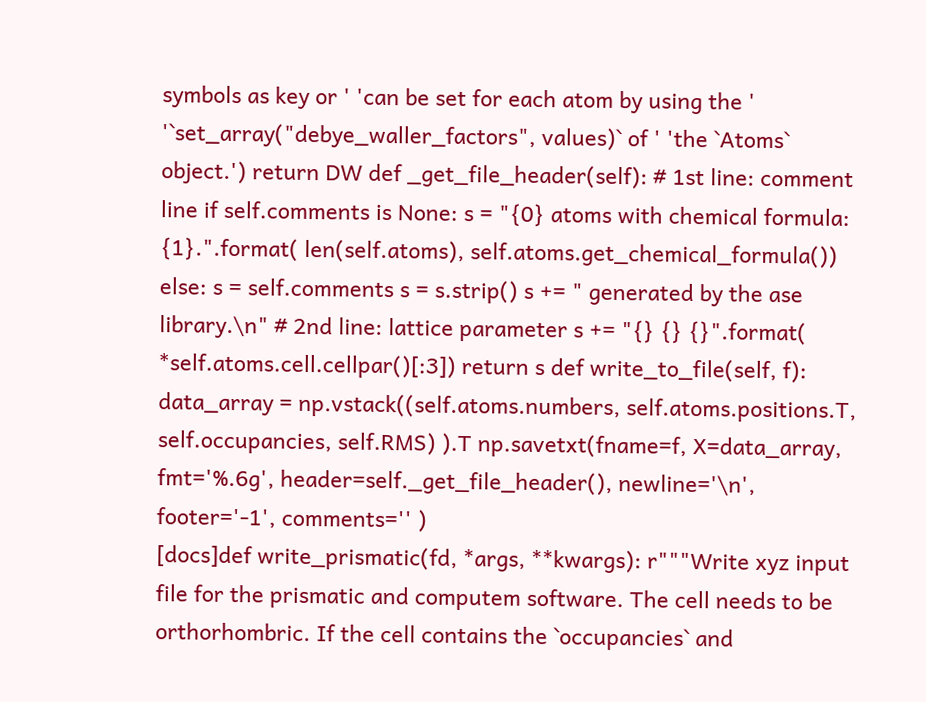symbols as key or ' 'can be set for each atom by using the ' '`set_array("debye_waller_factors", values)` of ' 'the `Atoms` object.') return DW def _get_file_header(self): # 1st line: comment line if self.comments is None: s = "{0} atoms with chemical formula: {1}.".format( len(self.atoms), self.atoms.get_chemical_formula()) else: s = self.comments s = s.strip() s += " generated by the ase library.\n" # 2nd line: lattice parameter s += "{} {} {}".format( *self.atoms.cell.cellpar()[:3]) return s def write_to_file(self, f): data_array = np.vstack((self.atoms.numbers, self.atoms.positions.T, self.occupancies, self.RMS) ).T np.savetxt(fname=f, X=data_array, fmt='%.6g', header=self._get_file_header(), newline='\n', footer='-1', comments='' )
[docs]def write_prismatic(fd, *args, **kwargs): r"""Write xyz input file for the prismatic and computem software. The cell needs to be orthorhombric. If the cell contains the `occupancies` and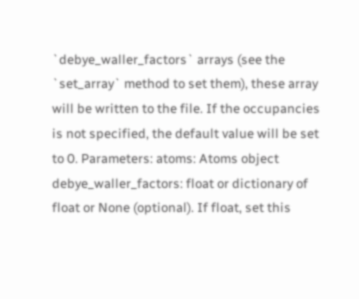`debye_waller_factors` arrays (see the `set_array` method to set them), these array will be written to the file. If the occupancies is not specified, the default value will be set to 0. Parameters: atoms: Atoms object debye_waller_factors: float or dictionary of float or None (optional). If float, set this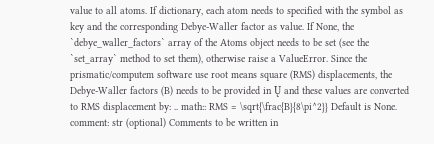value to all atoms. If dictionary, each atom needs to specified with the symbol as key and the corresponding Debye-Waller factor as value. If None, the `debye_waller_factors` array of the Atoms object needs to be set (see the `set_array` method to set them), otherwise raise a ValueError. Since the prismatic/computem software use root means square (RMS) displacements, the Debye-Waller factors (B) needs to be provided in Ų and these values are converted to RMS displacement by: .. math:: RMS = \sqrt{\frac{B}{8\pi^2}} Default is None. comment: str (optional) Comments to be written in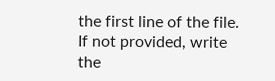the first line of the file. If not provided, write the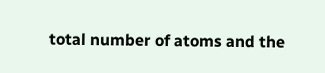total number of atoms and the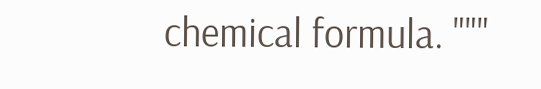chemical formula. """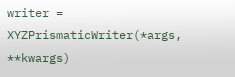writer = XYZPrismaticWriter(*args, **kwargs)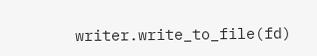writer.write_to_file(fd)